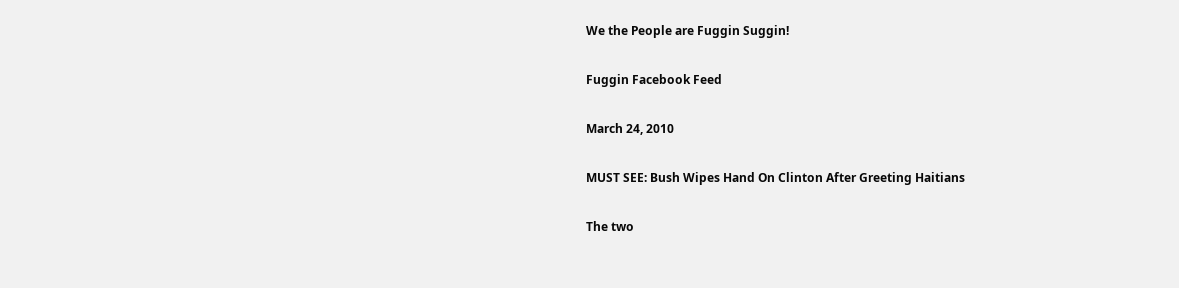We the People are Fuggin Suggin!

Fuggin Facebook Feed

March 24, 2010

MUST SEE: Bush Wipes Hand On Clinton After Greeting Haitians

The two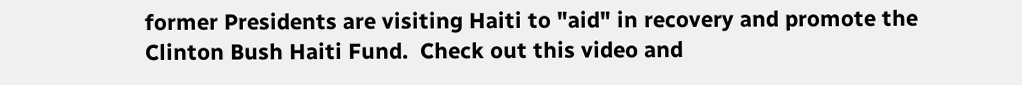former Presidents are visiting Haiti to "aid" in recovery and promote the Clinton Bush Haiti Fund.  Check out this video and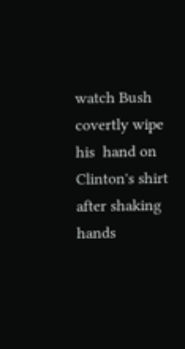watch Bush covertly wipe his  hand on Clinton's shirt after shaking hands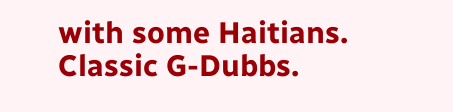with some Haitians.  Classic G-Dubbs.